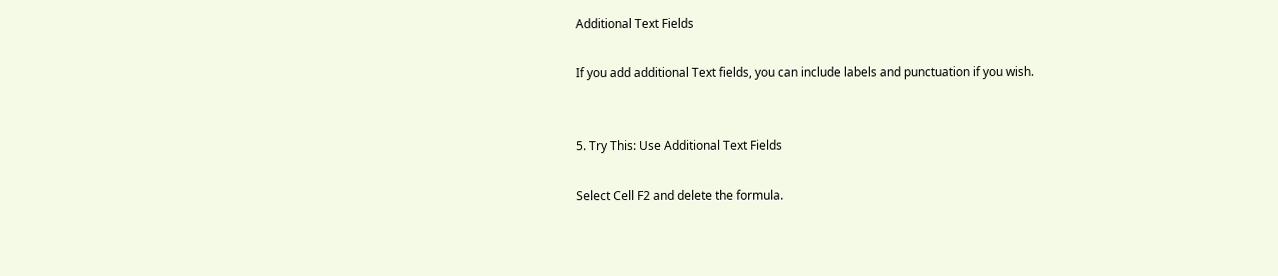Additional Text Fields

If you add additional Text fields, you can include labels and punctuation if you wish.


5. Try This: Use Additional Text Fields

Select Cell F2 and delete the formula.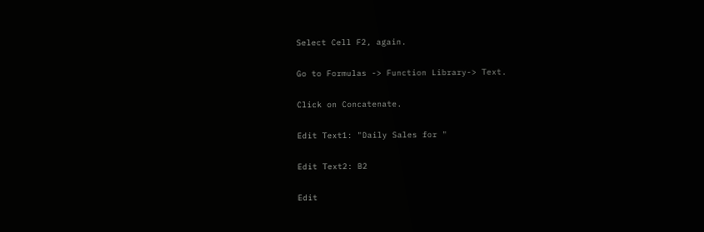Select Cell F2, again.

Go to Formulas -> Function Library-> Text.

Click on Concatenate.

Edit Text1: "Daily Sales for "

Edit Text2: B2

Edit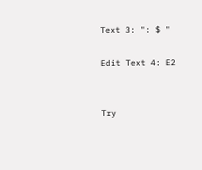Text 3: ": $ "

Edit Text 4: E2


Try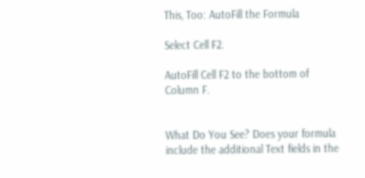This, Too: AutoFill the Formula

Select Cell F2.

AutoFill Cell F2 to the bottom of Column F.


What Do You See? Does your formula include the additional Text fields in the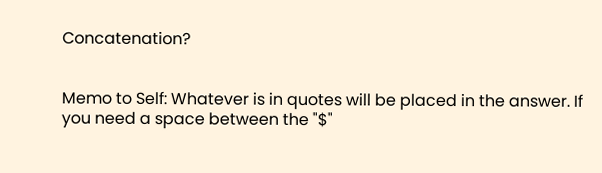Concatenation?


Memo to Self: Whatever is in quotes will be placed in the answer. If you need a space between the "$"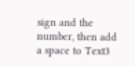sign and the number, then add a space to Text3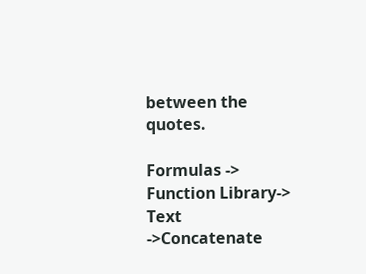between the quotes.

Formulas -> Function Library-> Text ->Concatenate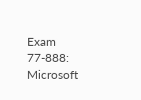Exam 77-888: Microsoft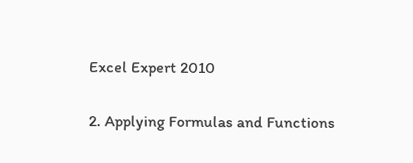Excel Expert 2010

2. Applying Formulas and Functions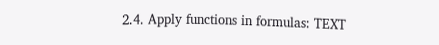2.4. Apply functions in formulas: TEXT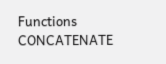Functions CONCATENATE